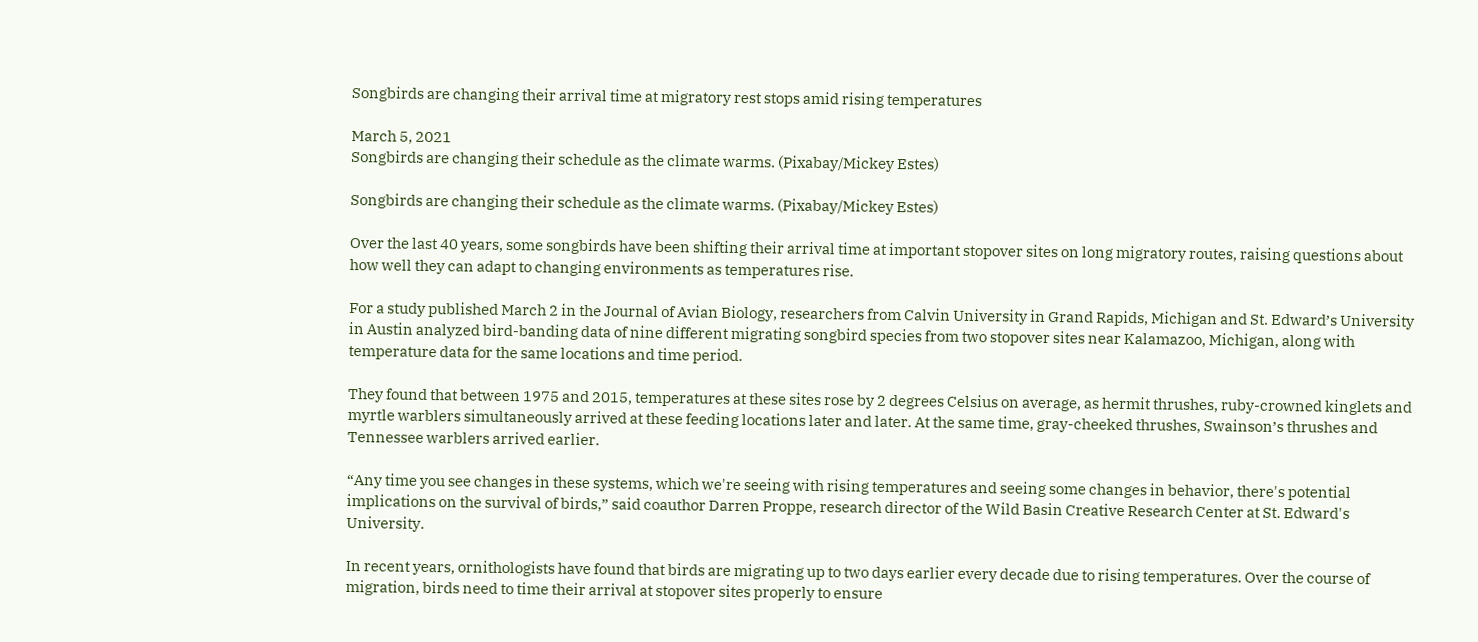Songbirds are changing their arrival time at migratory rest stops amid rising temperatures

March 5, 2021
Songbirds are changing their schedule as the climate warms. (Pixabay/Mickey Estes)

Songbirds are changing their schedule as the climate warms. (Pixabay/Mickey Estes)

Over the last 40 years, some songbirds have been shifting their arrival time at important stopover sites on long migratory routes, raising questions about how well they can adapt to changing environments as temperatures rise.

For a study published March 2 in the Journal of Avian Biology, researchers from Calvin University in Grand Rapids, Michigan and St. Edward’s University in Austin analyzed bird-banding data of nine different migrating songbird species from two stopover sites near Kalamazoo, Michigan, along with temperature data for the same locations and time period.

They found that between 1975 and 2015, temperatures at these sites rose by 2 degrees Celsius on average, as hermit thrushes, ruby-crowned kinglets and myrtle warblers simultaneously arrived at these feeding locations later and later. At the same time, gray-cheeked thrushes, Swainson’s thrushes and Tennessee warblers arrived earlier.

“Any time you see changes in these systems, which we're seeing with rising temperatures and seeing some changes in behavior, there's potential implications on the survival of birds,” said coauthor Darren Proppe, research director of the Wild Basin Creative Research Center at St. Edward's University.

In recent years, ornithologists have found that birds are migrating up to two days earlier every decade due to rising temperatures. Over the course of migration, birds need to time their arrival at stopover sites properly to ensure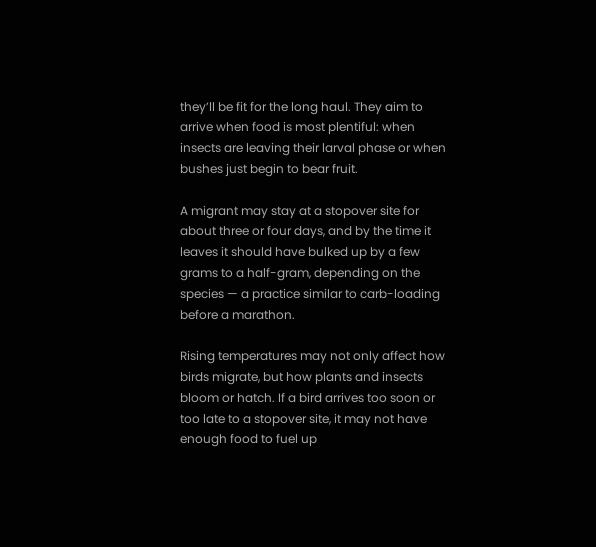they’ll be fit for the long haul. They aim to arrive when food is most plentiful: when insects are leaving their larval phase or when bushes just begin to bear fruit.

A migrant may stay at a stopover site for about three or four days, and by the time it leaves it should have bulked up by a few grams to a half-gram, depending on the species — a practice similar to carb-loading before a marathon.

Rising temperatures may not only affect how birds migrate, but how plants and insects bloom or hatch. If a bird arrives too soon or too late to a stopover site, it may not have enough food to fuel up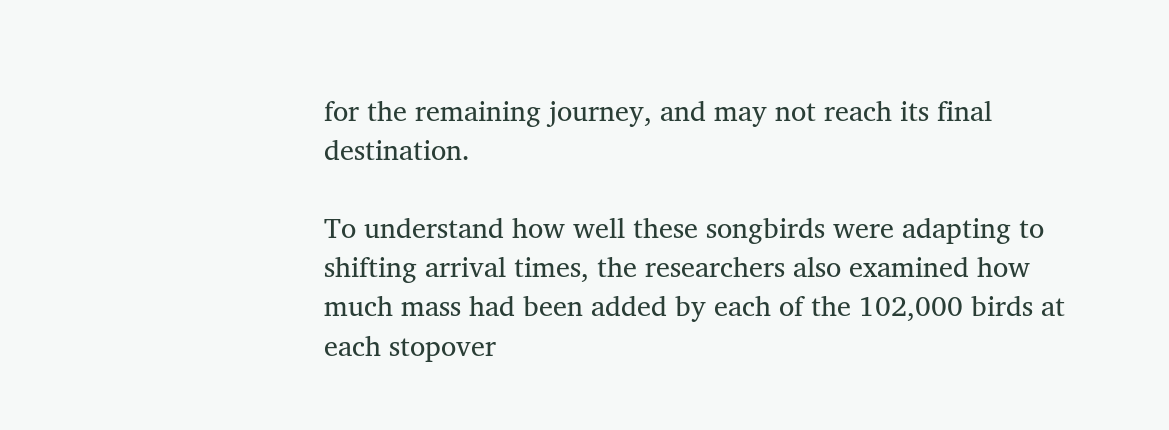for the remaining journey, and may not reach its final destination.

To understand how well these songbirds were adapting to shifting arrival times, the researchers also examined how much mass had been added by each of the 102,000 birds at each stopover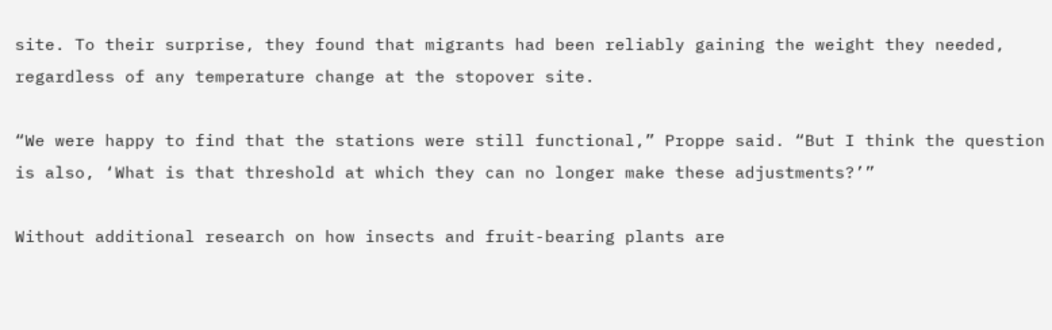site. To their surprise, they found that migrants had been reliably gaining the weight they needed, regardless of any temperature change at the stopover site.

“We were happy to find that the stations were still functional,” Proppe said. “But I think the question is also, ‘What is that threshold at which they can no longer make these adjustments?’”

Without additional research on how insects and fruit-bearing plants are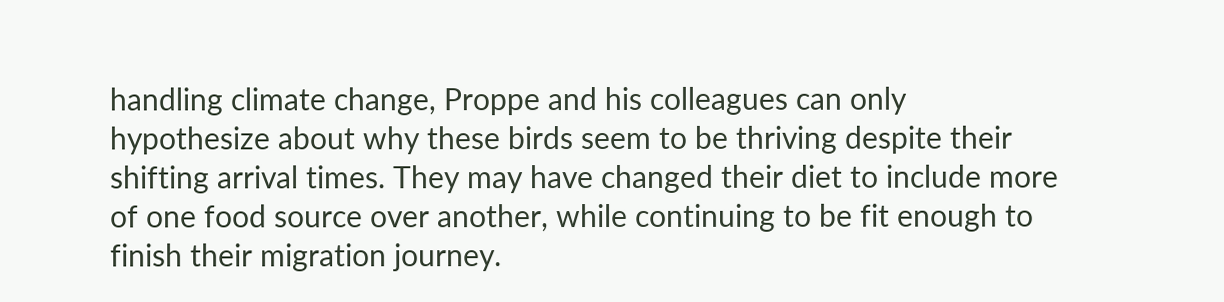handling climate change, Proppe and his colleagues can only hypothesize about why these birds seem to be thriving despite their shifting arrival times. They may have changed their diet to include more of one food source over another, while continuing to be fit enough to finish their migration journey.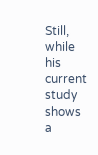Still, while his current study shows a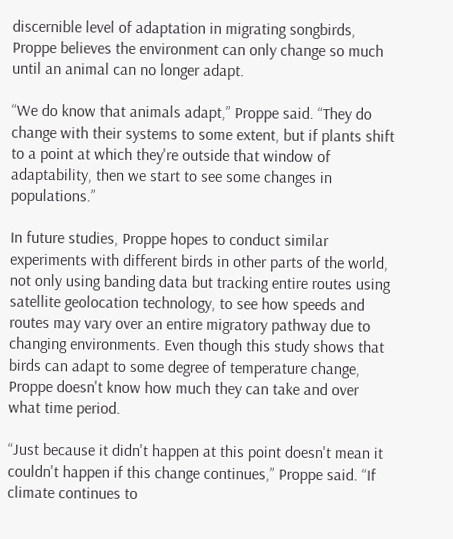discernible level of adaptation in migrating songbirds, Proppe believes the environment can only change so much until an animal can no longer adapt.

“We do know that animals adapt,” Proppe said. “They do change with their systems to some extent, but if plants shift to a point at which they're outside that window of adaptability, then we start to see some changes in populations.”

In future studies, Proppe hopes to conduct similar experiments with different birds in other parts of the world, not only using banding data but tracking entire routes using satellite geolocation technology, to see how speeds and routes may vary over an entire migratory pathway due to changing environments. Even though this study shows that birds can adapt to some degree of temperature change, Proppe doesn't know how much they can take and over what time period.

“Just because it didn't happen at this point doesn't mean it couldn't happen if this change continues,” Proppe said. “If climate continues to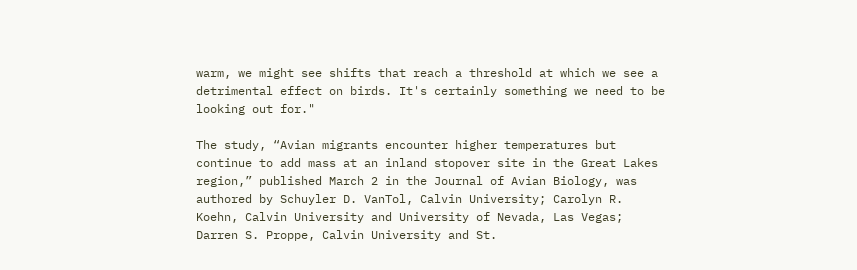warm, we might see shifts that reach a threshold at which we see a detrimental effect on birds. It's certainly something we need to be looking out for."

The study, “Avian migrants encounter higher temperatures but continue to add mass at an inland stopover site in the Great Lakes region,” published March 2 in the Journal of Avian Biology, was authored by Schuyler D. VanTol, Calvin University; Carolyn R. Koehn, Calvin University and University of Nevada, Las Vegas; Darren S. Proppe, Calvin University and St.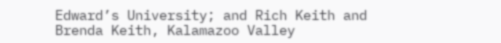Edward’s University; and Rich Keith and Brenda Keith, Kalamazoo Valley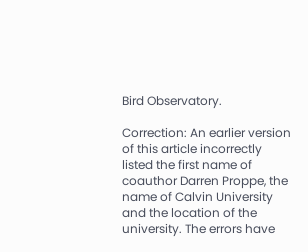Bird Observatory.

Correction: An earlier version of this article incorrectly listed the first name of coauthor Darren Proppe, the name of Calvin University and the location of the university. The errors have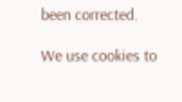been corrected.

We use cookies to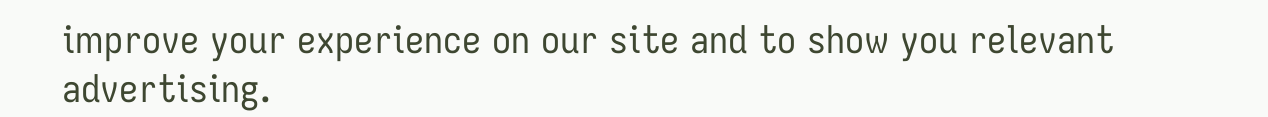improve your experience on our site and to show you relevant advertising.